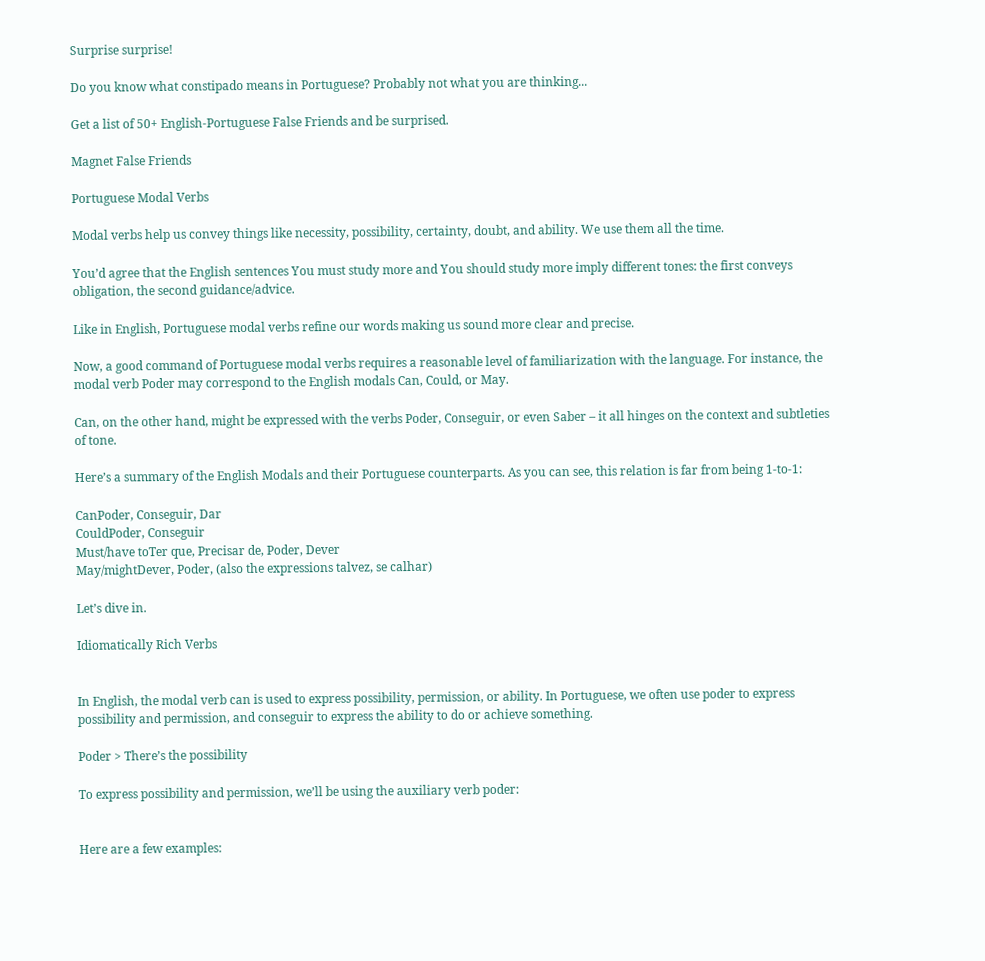Surprise surprise!

Do you know what constipado means in Portuguese? Probably not what you are thinking...

Get a list of 50+ English-Portuguese False Friends and be surprised.

Magnet False Friends

Portuguese Modal Verbs

Modal verbs help us convey things like necessity, possibility, certainty, doubt, and ability. We use them all the time.

You’d agree that the English sentences You must study more and You should study more imply different tones: the first conveys obligation, the second guidance/advice.

Like in English, Portuguese modal verbs refine our words making us sound more clear and precise.

Now, a good command of Portuguese modal verbs requires a reasonable level of familiarization with the language. For instance, the modal verb Poder may correspond to the English modals Can, Could, or May.

Can, on the other hand, might be expressed with the verbs Poder, Conseguir, or even Saber – it all hinges on the context and subtleties of tone.

Here’s a summary of the English Modals and their Portuguese counterparts. As you can see, this relation is far from being 1-to-1:

CanPoder, Conseguir, Dar
CouldPoder, Conseguir
Must/have toTer que, Precisar de, Poder, Dever
May/mightDever, Poder, (also the expressions talvez, se calhar)

Let’s dive in.

Idiomatically Rich Verbs


In English, the modal verb can is used to express possibility, permission, or ability. In Portuguese, we often use poder to express possibility and permission, and conseguir to express the ability to do or achieve something.

Poder > There’s the possibility

To express possibility and permission, we’ll be using the auxiliary verb poder:


Here are a few examples: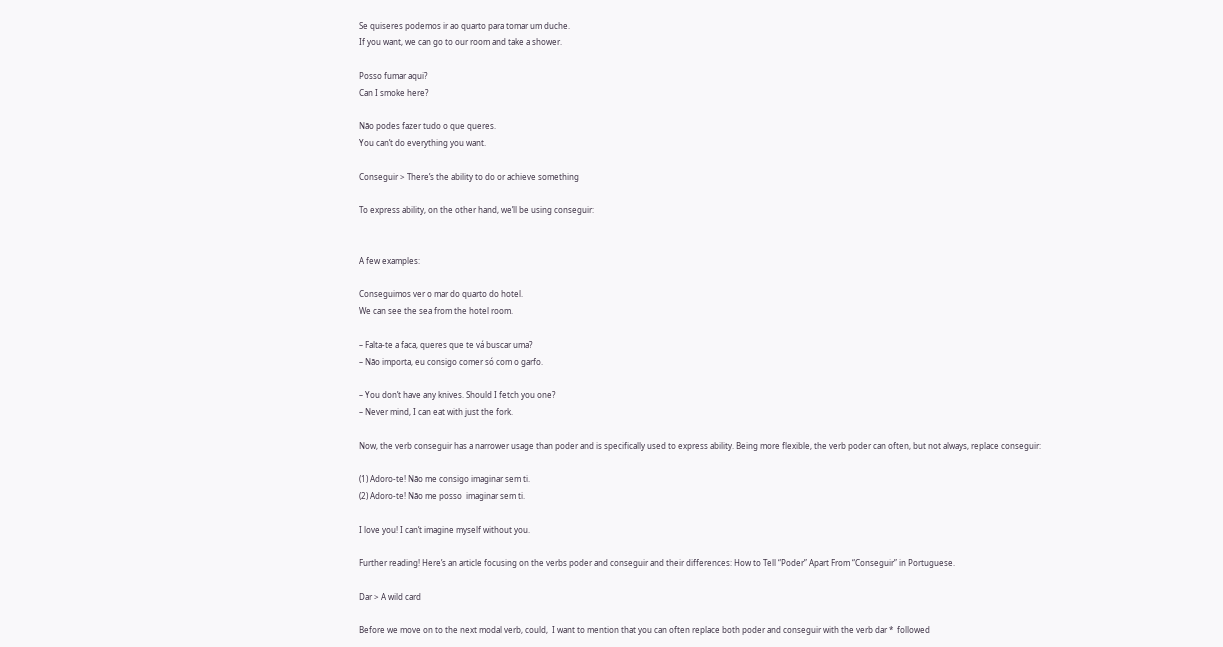Se quiseres podemos ir ao quarto para tomar um duche.
If you want, we can go to our room and take a shower.

Posso fumar aqui?
Can I smoke here?

Não podes fazer tudo o que queres.
You can’t do everything you want.

Conseguir > There’s the ability to do or achieve something

To express ability, on the other hand, we’ll be using conseguir:


A few examples:

Conseguimos ver o mar do quarto do hotel.
We can see the sea from the hotel room.

– Falta-te a faca, queres que te vá buscar uma?
– Não importa, eu consigo comer só com o garfo.

– You don’t have any knives. Should I fetch you one?
– Never mind, I can eat with just the fork.

Now, the verb conseguir has a narrower usage than poder and is specifically used to express ability. Being more flexible, the verb poder can often, but not always, replace conseguir:

(1) Adoro-te! Não me consigo imaginar sem ti.
(2) Adoro-te! Não me posso  imaginar sem ti.

I love you! I can’t imagine myself without you.

Further reading! Here’s an article focusing on the verbs poder and conseguir and their differences: How to Tell “Poder” Apart From “Conseguir” in Portuguese.

Dar > A wild card

Before we move on to the next modal verb, could,  I want to mention that you can often replace both poder and conseguir with the verb dar *  followed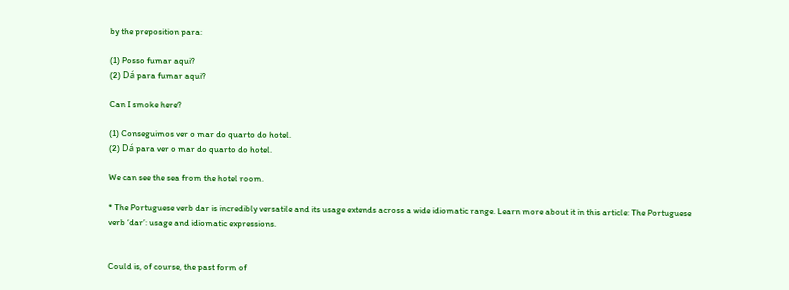by the preposition para:

(1) Posso fumar aqui?
(2) Dá para fumar aqui?

Can I smoke here?

(1) Conseguimos ver o mar do quarto do hotel.
(2) Dá para ver o mar do quarto do hotel.

We can see the sea from the hotel room.

* The Portuguese verb dar is incredibly versatile and its usage extends across a wide idiomatic range. Learn more about it in this article: The Portuguese verb ‘dar’: usage and idiomatic expressions.


Could is, of course, the past form of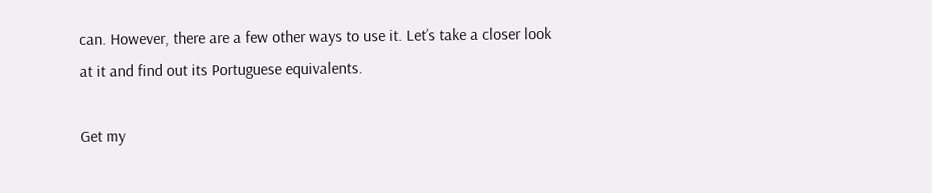can. However, there are a few other ways to use it. Let’s take a closer look at it and find out its Portuguese equivalents.

Get my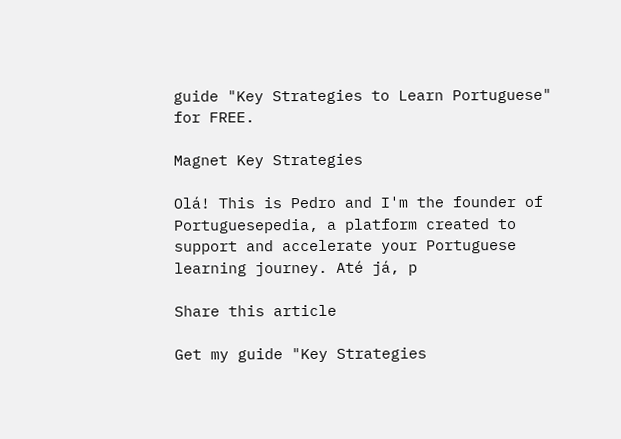guide "Key Strategies to Learn Portuguese" for FREE.

Magnet Key Strategies

Olá! This is Pedro and I'm the founder of Portuguesepedia, a platform created to support and accelerate your Portuguese learning journey. Até já, p

Share this article

Get my guide "Key Strategies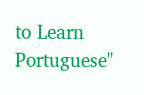to Learn Portuguese"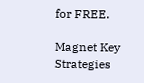for FREE.

Magnet Key Strategies